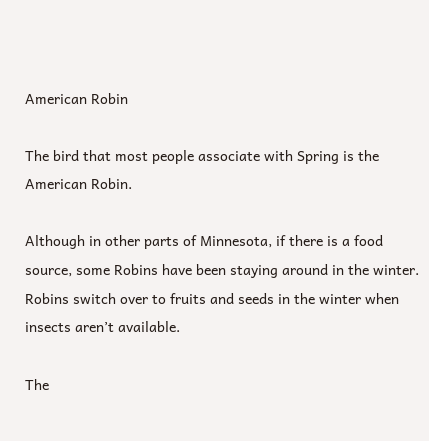American Robin

The bird that most people associate with Spring is the American Robin.

Although in other parts of Minnesota, if there is a food source, some Robins have been staying around in the winter. Robins switch over to fruits and seeds in the winter when insects aren’t available.

The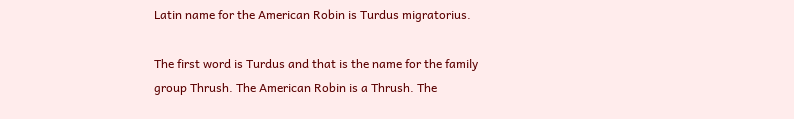Latin name for the American Robin is Turdus migratorius.

The first word is Turdus and that is the name for the family group Thrush. The American Robin is a Thrush. The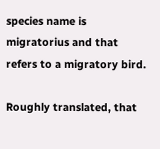species name is migratorius and that refers to a migratory bird.

Roughly translated, that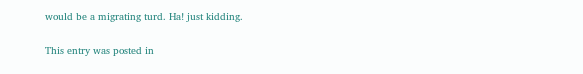would be a migrating turd. Ha! just kidding.

This entry was posted in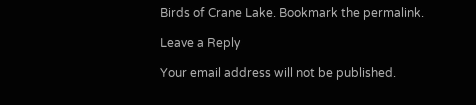Birds of Crane Lake. Bookmark the permalink.

Leave a Reply

Your email address will not be published.